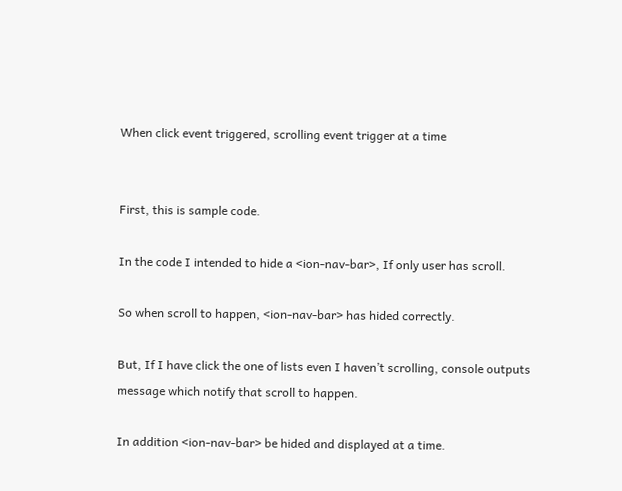When click event triggered, scrolling event trigger at a time


First, this is sample code.

In the code I intended to hide a <ion-nav-bar>, If only user has scroll.

So when scroll to happen, <ion-nav-bar> has hided correctly.

But, If I have click the one of lists even I haven’t scrolling, console outputs message which notify that scroll to happen.

In addition <ion-nav-bar> be hided and displayed at a time.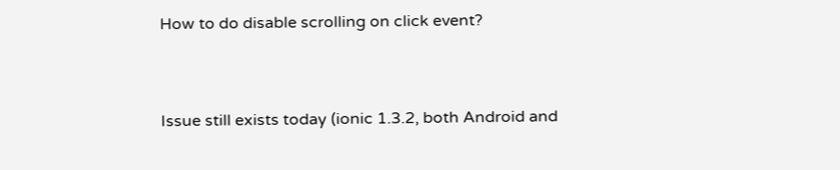How to do disable scrolling on click event?


Issue still exists today (ionic 1.3.2, both Android and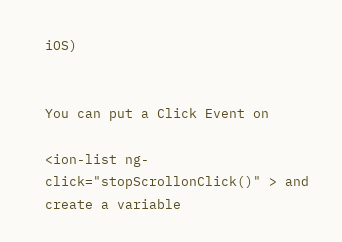iOS)


You can put a Click Event on

<ion-list ng-click="stopScrollonClick()" > and create a variable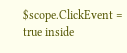$scope.ClickEvent = true inside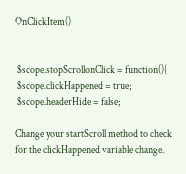OnClickItem()


 $scope.stopScrollonClick = function(){
 $scope.clickHappened = true;
 $scope.headerHide = false;

Change your startScroll method to check for the clickHappened variable change.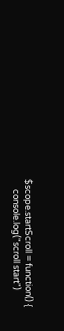$scope.startScroll = function() {
     console.log("scroll start")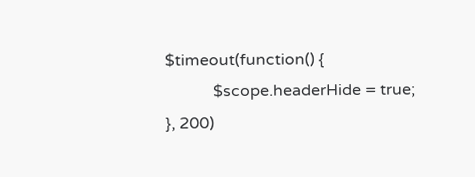$timeout(function() {
            $scope.headerHide = true;
}, 200)